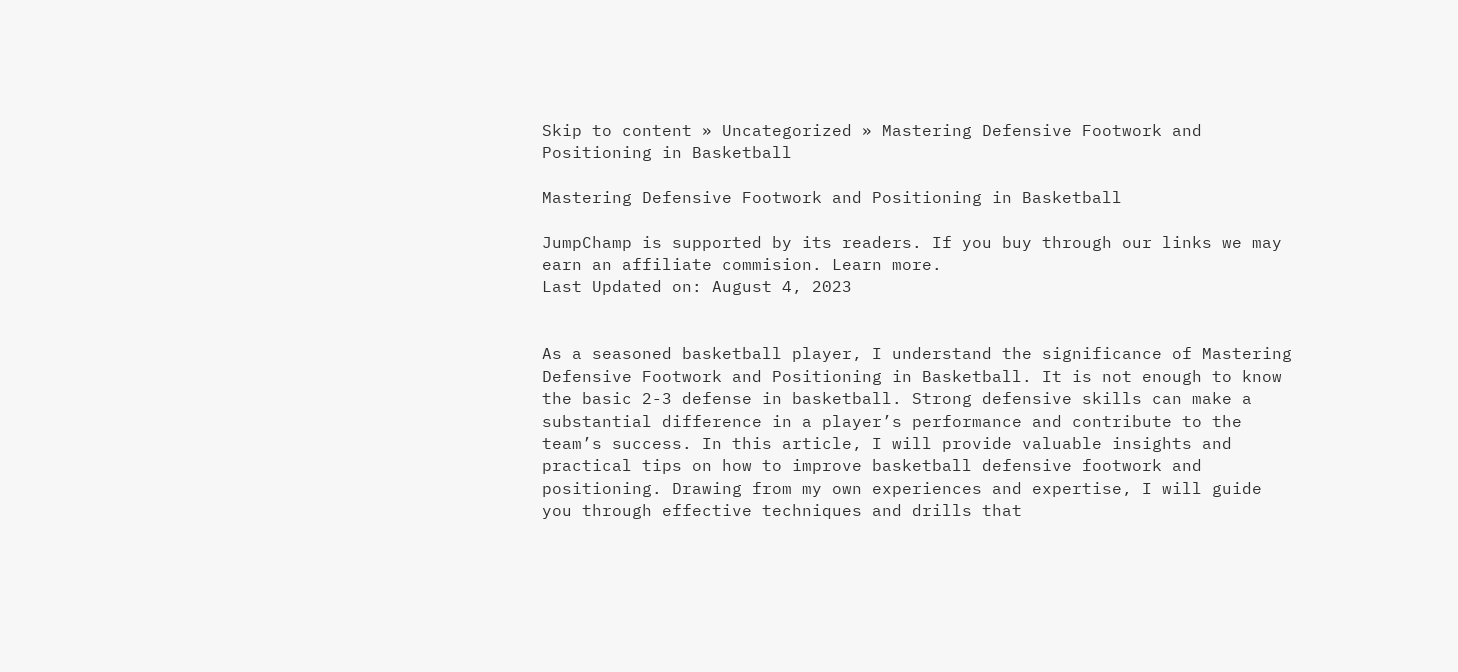Skip to content » Uncategorized » Mastering Defensive Footwork and Positioning in Basketball

Mastering Defensive Footwork and Positioning in Basketball

JumpChamp is supported by its readers. If you buy through our links we may earn an affiliate commision. Learn more.
Last Updated on: August 4, 2023


As a seasoned basketball player, I understand the significance of Mastering Defensive Footwork and Positioning in Basketball. It is not enough to know the basic 2-3 defense in basketball. Strong defensive skills can make a substantial difference in a player’s performance and contribute to the team’s success. In this article, I will provide valuable insights and practical tips on how to improve basketball defensive footwork and positioning. Drawing from my own experiences and expertise, I will guide you through effective techniques and drills that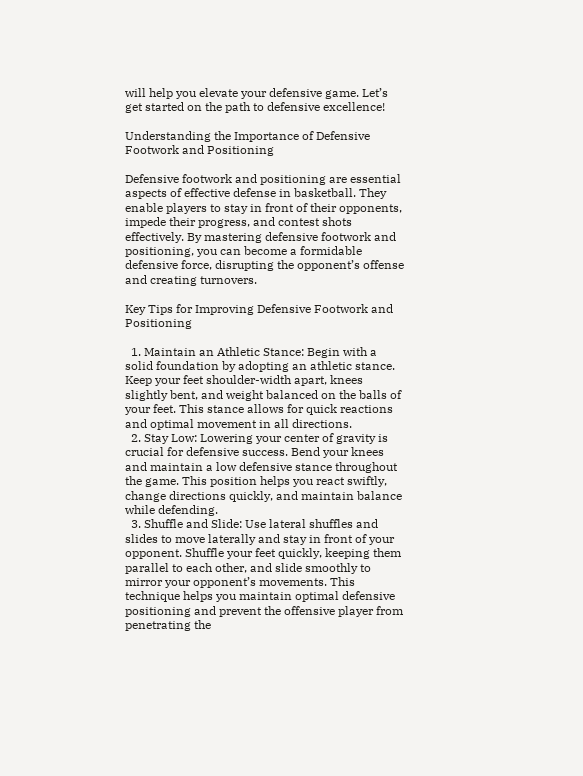will help you elevate your defensive game. Let’s get started on the path to defensive excellence!

Understanding the Importance of Defensive Footwork and Positioning

Defensive footwork and positioning are essential aspects of effective defense in basketball. They enable players to stay in front of their opponents, impede their progress, and contest shots effectively. By mastering defensive footwork and positioning, you can become a formidable defensive force, disrupting the opponent’s offense and creating turnovers.

Key Tips for Improving Defensive Footwork and Positioning

  1. Maintain an Athletic Stance: Begin with a solid foundation by adopting an athletic stance. Keep your feet shoulder-width apart, knees slightly bent, and weight balanced on the balls of your feet. This stance allows for quick reactions and optimal movement in all directions.
  2. Stay Low: Lowering your center of gravity is crucial for defensive success. Bend your knees and maintain a low defensive stance throughout the game. This position helps you react swiftly, change directions quickly, and maintain balance while defending.
  3. Shuffle and Slide: Use lateral shuffles and slides to move laterally and stay in front of your opponent. Shuffle your feet quickly, keeping them parallel to each other, and slide smoothly to mirror your opponent’s movements. This technique helps you maintain optimal defensive positioning and prevent the offensive player from penetrating the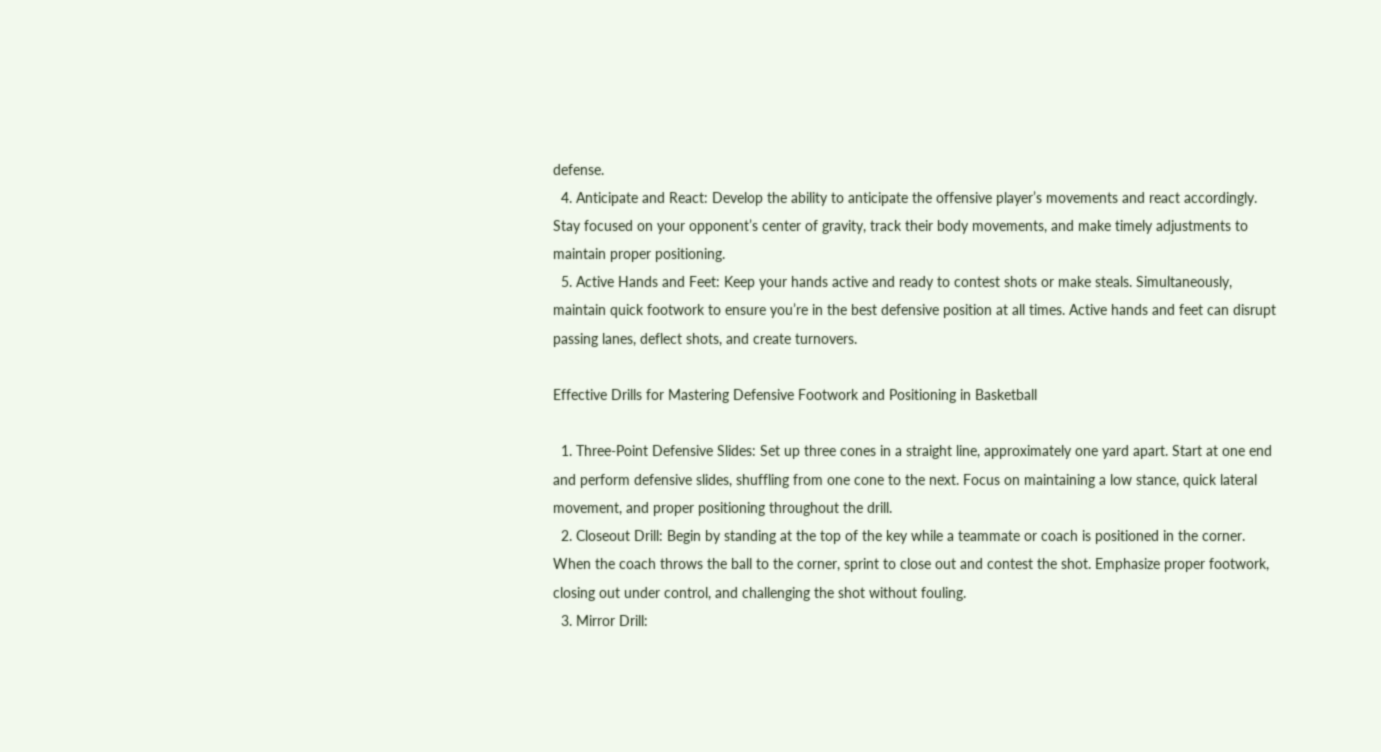defense.
  4. Anticipate and React: Develop the ability to anticipate the offensive player’s movements and react accordingly. Stay focused on your opponent’s center of gravity, track their body movements, and make timely adjustments to maintain proper positioning.
  5. Active Hands and Feet: Keep your hands active and ready to contest shots or make steals. Simultaneously, maintain quick footwork to ensure you’re in the best defensive position at all times. Active hands and feet can disrupt passing lanes, deflect shots, and create turnovers.

Effective Drills for Mastering Defensive Footwork and Positioning in Basketball

  1. Three-Point Defensive Slides: Set up three cones in a straight line, approximately one yard apart. Start at one end and perform defensive slides, shuffling from one cone to the next. Focus on maintaining a low stance, quick lateral movement, and proper positioning throughout the drill.
  2. Closeout Drill: Begin by standing at the top of the key while a teammate or coach is positioned in the corner. When the coach throws the ball to the corner, sprint to close out and contest the shot. Emphasize proper footwork, closing out under control, and challenging the shot without fouling.
  3. Mirror Drill: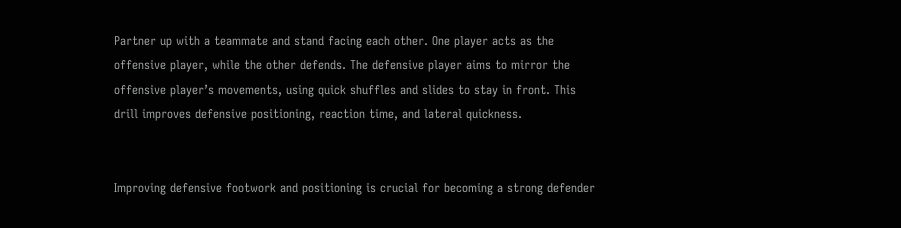Partner up with a teammate and stand facing each other. One player acts as the offensive player, while the other defends. The defensive player aims to mirror the offensive player’s movements, using quick shuffles and slides to stay in front. This drill improves defensive positioning, reaction time, and lateral quickness.


Improving defensive footwork and positioning is crucial for becoming a strong defender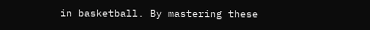in basketball. By mastering these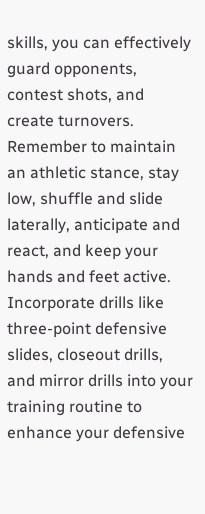skills, you can effectively guard opponents, contest shots, and create turnovers. Remember to maintain an athletic stance, stay low, shuffle and slide laterally, anticipate and react, and keep your hands and feet active. Incorporate drills like three-point defensive slides, closeout drills, and mirror drills into your training routine to enhance your defensive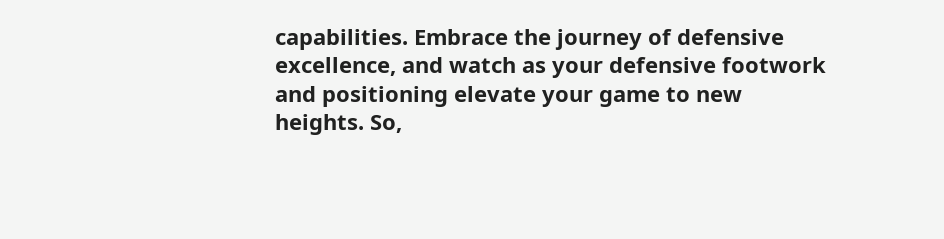capabilities. Embrace the journey of defensive excellence, and watch as your defensive footwork and positioning elevate your game to new heights. So,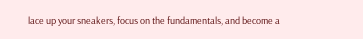lace up your sneakers, focus on the fundamentals, and become a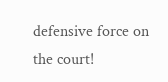defensive force on the court!